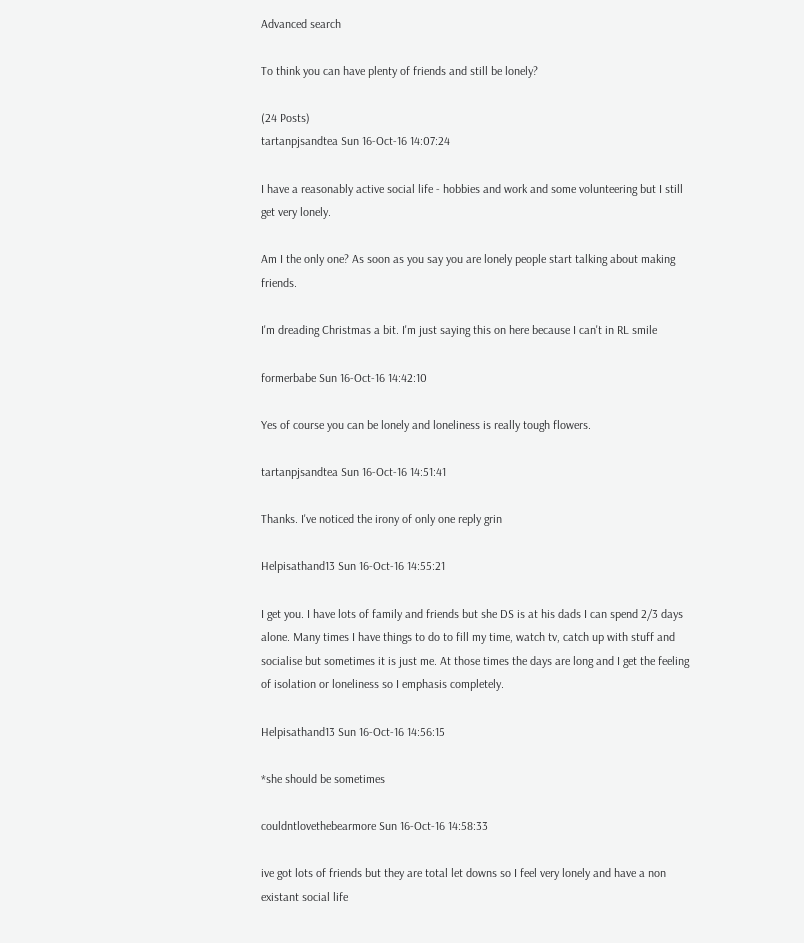Advanced search

To think you can have plenty of friends and still be lonely?

(24 Posts)
tartanpjsandtea Sun 16-Oct-16 14:07:24

I have a reasonably active social life - hobbies and work and some volunteering but I still get very lonely.

Am I the only one? As soon as you say you are lonely people start talking about making friends.

I'm dreading Christmas a bit. I'm just saying this on here because I can't in RL smile

formerbabe Sun 16-Oct-16 14:42:10

Yes of course you can be lonely and loneliness is really tough flowers.

tartanpjsandtea Sun 16-Oct-16 14:51:41

Thanks. I've noticed the irony of only one reply grin

Helpisathand13 Sun 16-Oct-16 14:55:21

I get you. I have lots of family and friends but she DS is at his dads I can spend 2/3 days alone. Many times I have things to do to fill my time, watch tv, catch up with stuff and socialise but sometimes it is just me. At those times the days are long and I get the feeling of isolation or loneliness so I emphasis completely.

Helpisathand13 Sun 16-Oct-16 14:56:15

*she should be sometimes

couldntlovethebearmore Sun 16-Oct-16 14:58:33

ive got lots of friends but they are total let downs so I feel very lonely and have a non existant social life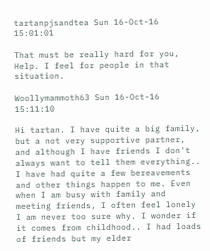tartanpjsandtea Sun 16-Oct-16 15:01:01

That must be really hard for you, Help. I feel for people in that situation.

Woollymammoth63 Sun 16-Oct-16 15:11:10

Hi tartan. I have quite a big family, but a not very supportive partner, and although I have friends I don't always want to tell them everything.. I have had quite a few bereavements and other things happen to me. Even when I am busy with family and meeting friends, I often feel lonely I am never too sure why. I wonder if it comes from childhood.. I had loads of friends but my elder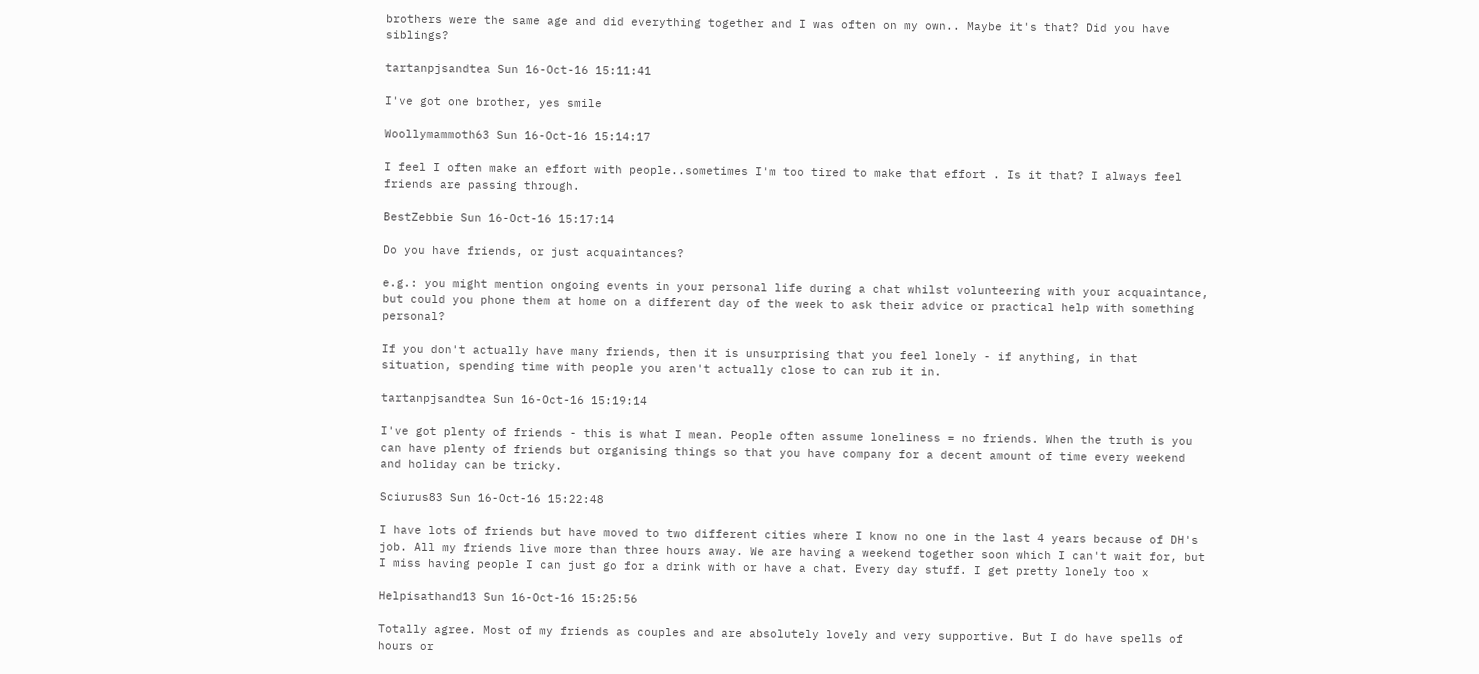brothers were the same age and did everything together and I was often on my own.. Maybe it's that? Did you have siblings?

tartanpjsandtea Sun 16-Oct-16 15:11:41

I've got one brother, yes smile

Woollymammoth63 Sun 16-Oct-16 15:14:17

I feel I often make an effort with people..sometimes I'm too tired to make that effort . Is it that? I always feel friends are passing through.

BestZebbie Sun 16-Oct-16 15:17:14

Do you have friends, or just acquaintances?

e.g.: you might mention ongoing events in your personal life during a chat whilst volunteering with your acquaintance, but could you phone them at home on a different day of the week to ask their advice or practical help with something personal?

If you don't actually have many friends, then it is unsurprising that you feel lonely - if anything, in that situation, spending time with people you aren't actually close to can rub it in.

tartanpjsandtea Sun 16-Oct-16 15:19:14

I've got plenty of friends - this is what I mean. People often assume loneliness = no friends. When the truth is you can have plenty of friends but organising things so that you have company for a decent amount of time every weekend and holiday can be tricky.

Sciurus83 Sun 16-Oct-16 15:22:48

I have lots of friends but have moved to two different cities where I know no one in the last 4 years because of DH's job. All my friends live more than three hours away. We are having a weekend together soon which I can't wait for, but I miss having people I can just go for a drink with or have a chat. Every day stuff. I get pretty lonely too x

Helpisathand13 Sun 16-Oct-16 15:25:56

Totally agree. Most of my friends as couples and are absolutely lovely and very supportive. But I do have spells of hours or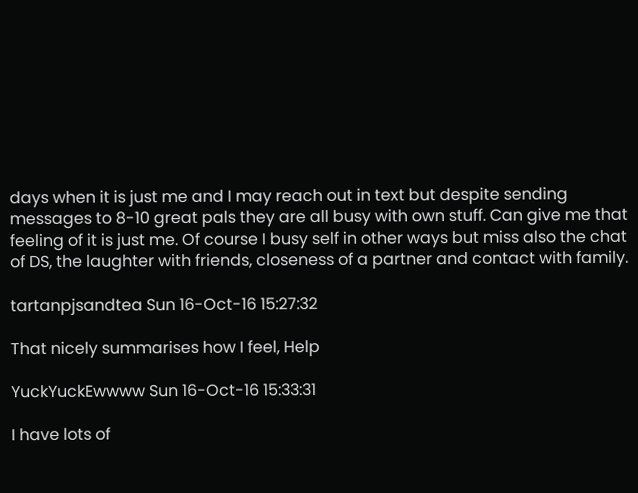days when it is just me and I may reach out in text but despite sending messages to 8-10 great pals they are all busy with own stuff. Can give me that feeling of it is just me. Of course I busy self in other ways but miss also the chat of DS, the laughter with friends, closeness of a partner and contact with family.

tartanpjsandtea Sun 16-Oct-16 15:27:32

That nicely summarises how I feel, Help

YuckYuckEwwww Sun 16-Oct-16 15:33:31

I have lots of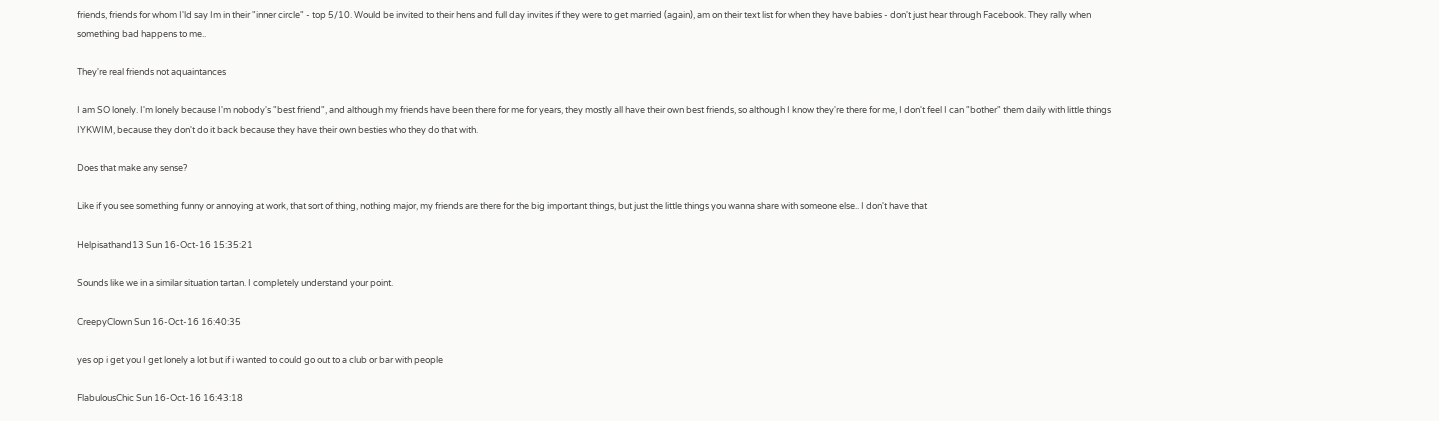friends, friends for whom I'ld say Im in their "inner circle" - top 5/10. Would be invited to their hens and full day invites if they were to get married (again), am on their text list for when they have babies - don't just hear through Facebook. They rally when something bad happens to me..

They're real friends not aquaintances

I am SO lonely. I'm lonely because I'm nobody's "best friend", and although my friends have been there for me for years, they mostly all have their own best friends, so although I know they're there for me, I don't feel I can "bother" them daily with little things IYKWIM, because they don't do it back because they have their own besties who they do that with.

Does that make any sense?

Like if you see something funny or annoying at work, that sort of thing, nothing major, my friends are there for the big important things, but just the little things you wanna share with someone else.. I don't have that

Helpisathand13 Sun 16-Oct-16 15:35:21

Sounds like we in a similar situation tartan. I completely understand your point.

CreepyClown Sun 16-Oct-16 16:40:35

yes op i get you I get lonely a lot but if i wanted to could go out to a club or bar with people

FlabulousChic Sun 16-Oct-16 16:43:18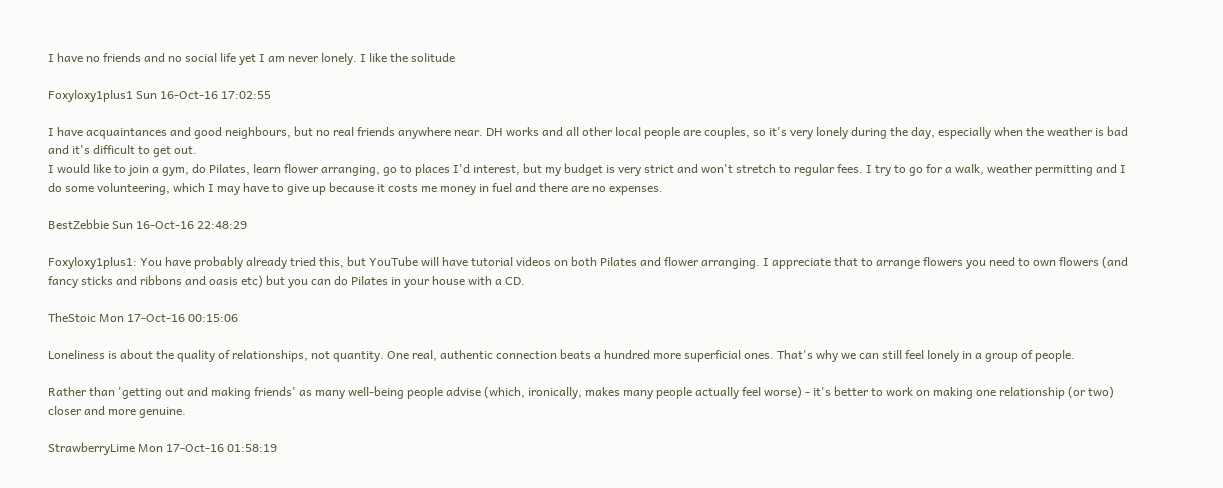I have no friends and no social life yet I am never lonely. I like the solitude

Foxyloxy1plus1 Sun 16-Oct-16 17:02:55

I have acquaintances and good neighbours, but no real friends anywhere near. DH works and all other local people are couples, so it's very lonely during the day, especially when the weather is bad and it's difficult to get out.
I would like to join a gym, do Pilates, learn flower arranging, go to places I'd interest, but my budget is very strict and won't stretch to regular fees. I try to go for a walk, weather permitting and I do some volunteering, which I may have to give up because it costs me money in fuel and there are no expenses.

BestZebbie Sun 16-Oct-16 22:48:29

Foxyloxy1plus1: You have probably already tried this, but YouTube will have tutorial videos on both Pilates and flower arranging. I appreciate that to arrange flowers you need to own flowers (and fancy sticks and ribbons and oasis etc) but you can do Pilates in your house with a CD.

TheStoic Mon 17-Oct-16 00:15:06

Loneliness is about the quality of relationships, not quantity. One real, authentic connection beats a hundred more superficial ones. That's why we can still feel lonely in a group of people.

Rather than 'getting out and making friends' as many well-being people advise (which, ironically, makes many people actually feel worse) - it's better to work on making one relationship (or two) closer and more genuine.

StrawberryLime Mon 17-Oct-16 01:58:19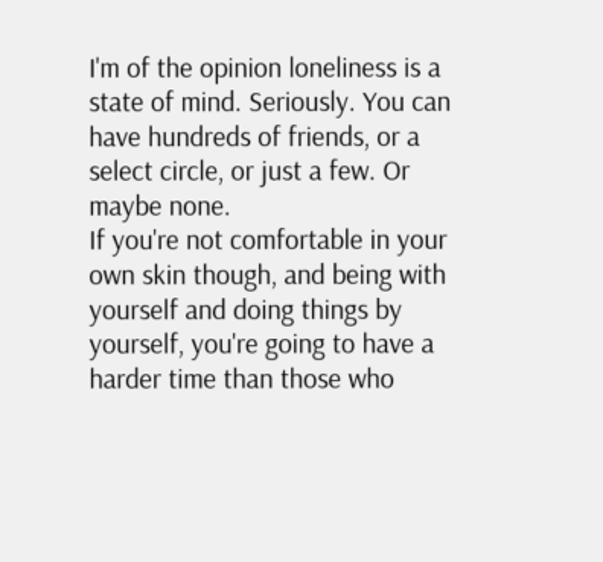I'm of the opinion loneliness is a state of mind. Seriously. You can have hundreds of friends, or a select circle, or just a few. Or maybe none.
If you're not comfortable in your own skin though, and being with yourself and doing things by yourself, you're going to have a harder time than those who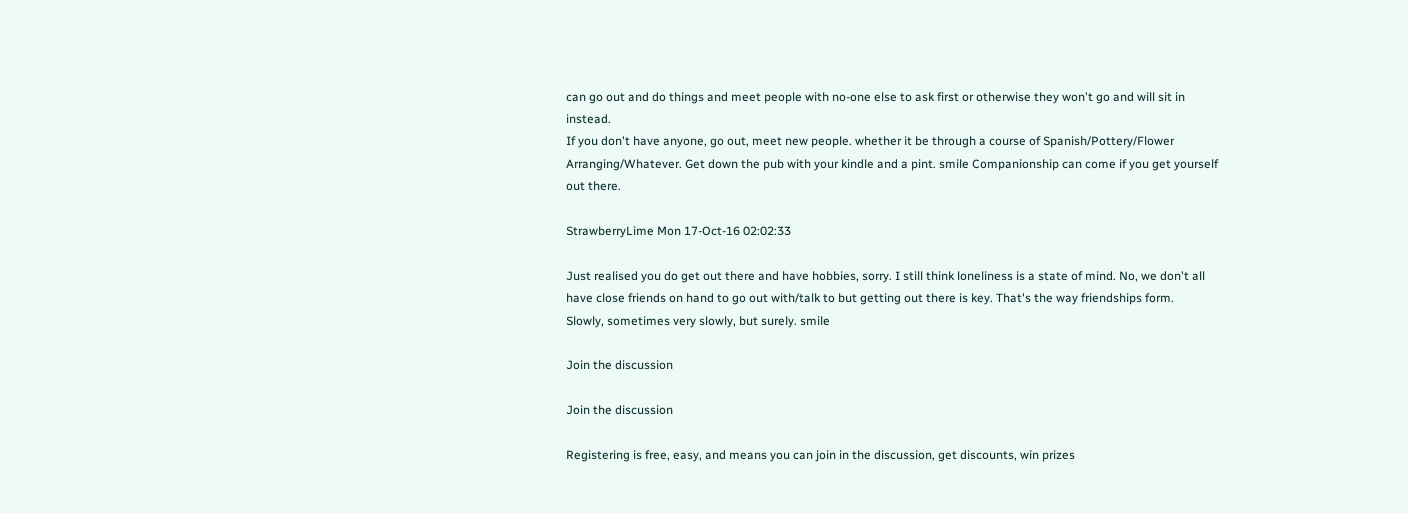can go out and do things and meet people with no-one else to ask first or otherwise they won't go and will sit in instead.
If you don't have anyone, go out, meet new people. whether it be through a course of Spanish/Pottery/Flower Arranging/Whatever. Get down the pub with your kindle and a pint. smile Companionship can come if you get yourself out there.

StrawberryLime Mon 17-Oct-16 02:02:33

Just realised you do get out there and have hobbies, sorry. I still think loneliness is a state of mind. No, we don't all have close friends on hand to go out with/talk to but getting out there is key. That's the way friendships form.
Slowly, sometimes very slowly, but surely. smile

Join the discussion

Join the discussion

Registering is free, easy, and means you can join in the discussion, get discounts, win prizes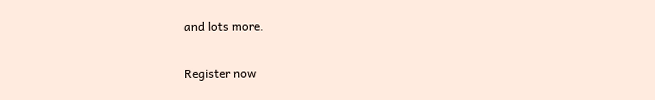and lots more.

Register now